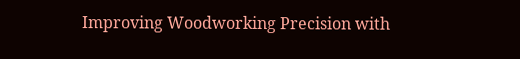Improving Woodworking Precision with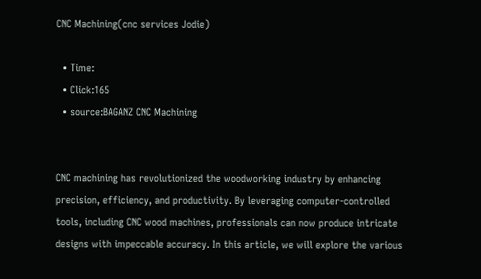CNC Machining(cnc services Jodie)

  • Time:
  • Click:165
  • source:BAGANZ CNC Machining


CNC machining has revolutionized the woodworking industry by enhancing precision, efficiency, and productivity. By leveraging computer-controlled tools, including CNC wood machines, professionals can now produce intricate designs with impeccable accuracy. In this article, we will explore the various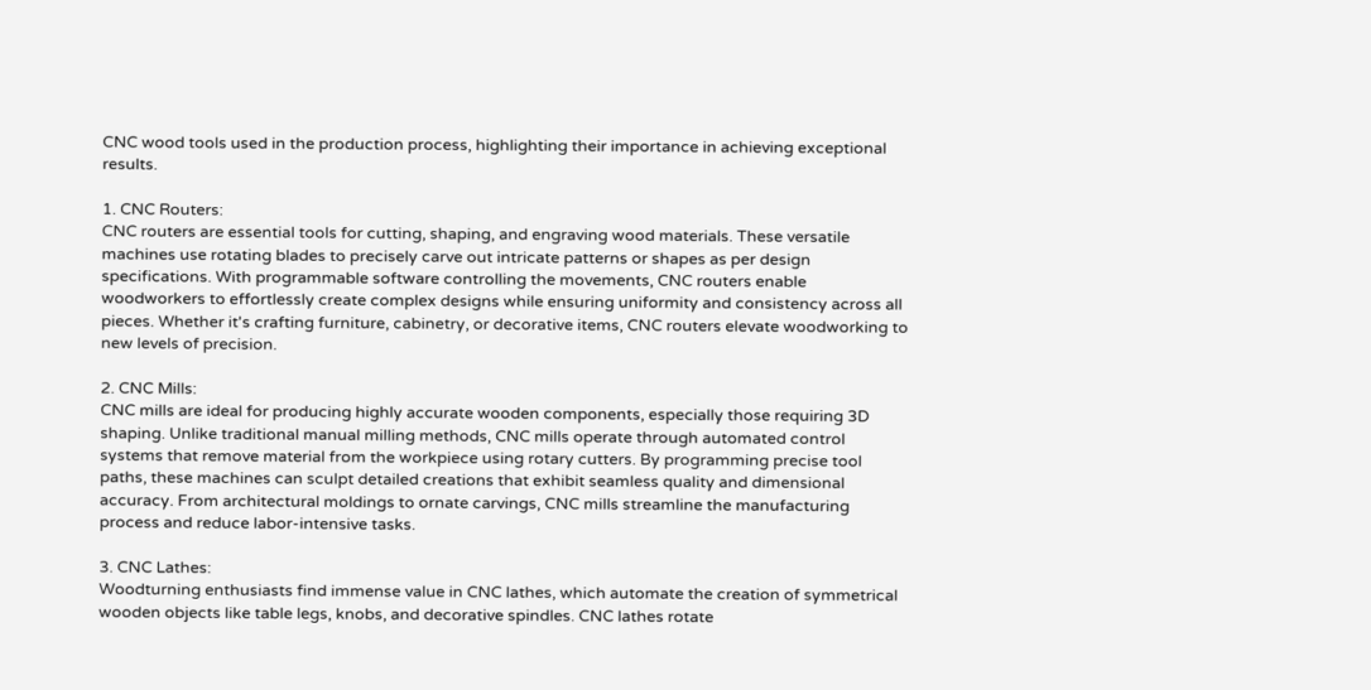CNC wood tools used in the production process, highlighting their importance in achieving exceptional results.

1. CNC Routers:
CNC routers are essential tools for cutting, shaping, and engraving wood materials. These versatile machines use rotating blades to precisely carve out intricate patterns or shapes as per design specifications. With programmable software controlling the movements, CNC routers enable woodworkers to effortlessly create complex designs while ensuring uniformity and consistency across all pieces. Whether it's crafting furniture, cabinetry, or decorative items, CNC routers elevate woodworking to new levels of precision.

2. CNC Mills:
CNC mills are ideal for producing highly accurate wooden components, especially those requiring 3D shaping. Unlike traditional manual milling methods, CNC mills operate through automated control systems that remove material from the workpiece using rotary cutters. By programming precise tool paths, these machines can sculpt detailed creations that exhibit seamless quality and dimensional accuracy. From architectural moldings to ornate carvings, CNC mills streamline the manufacturing process and reduce labor-intensive tasks.

3. CNC Lathes:
Woodturning enthusiasts find immense value in CNC lathes, which automate the creation of symmetrical wooden objects like table legs, knobs, and decorative spindles. CNC lathes rotate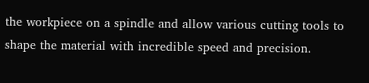the workpiece on a spindle and allow various cutting tools to shape the material with incredible speed and precision.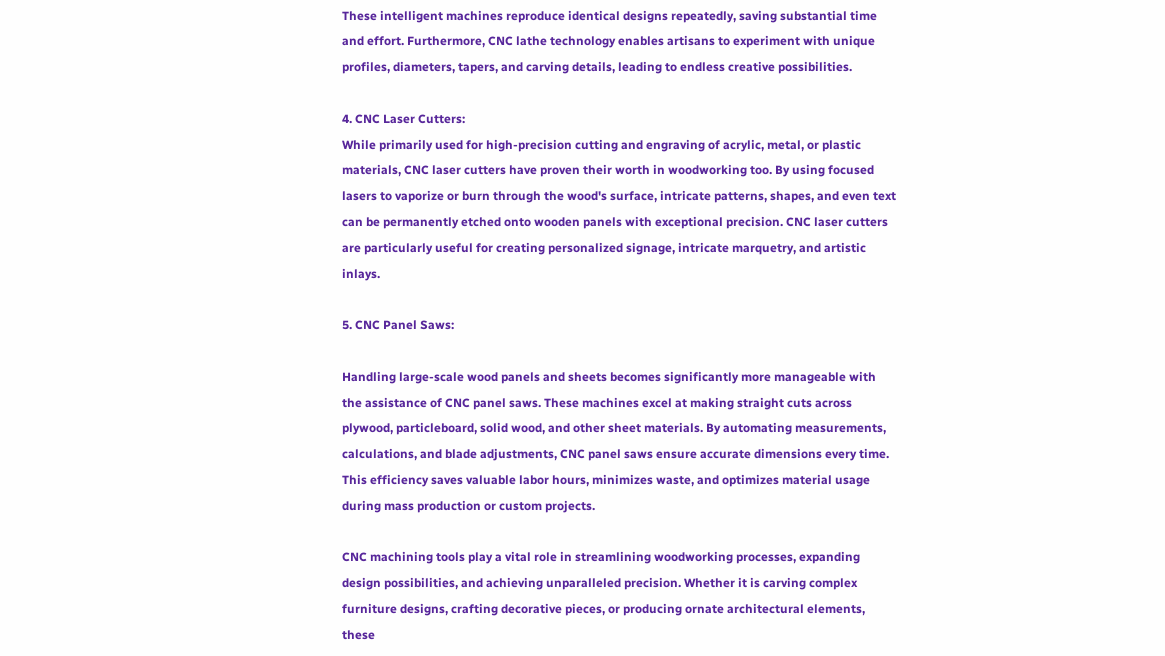These intelligent machines reproduce identical designs repeatedly, saving substantial time and effort. Furthermore, CNC lathe technology enables artisans to experiment with unique profiles, diameters, tapers, and carving details, leading to endless creative possibilities.

4. CNC Laser Cutters:
While primarily used for high-precision cutting and engraving of acrylic, metal, or plastic materials, CNC laser cutters have proven their worth in woodworking too. By using focused lasers to vaporize or burn through the wood's surface, intricate patterns, shapes, and even text can be permanently etched onto wooden panels with exceptional precision. CNC laser cutters are particularly useful for creating personalized signage, intricate marquetry, and artistic inlays.

5. CNC Panel Saws:

Handling large-scale wood panels and sheets becomes significantly more manageable with the assistance of CNC panel saws. These machines excel at making straight cuts across plywood, particleboard, solid wood, and other sheet materials. By automating measurements, calculations, and blade adjustments, CNC panel saws ensure accurate dimensions every time. This efficiency saves valuable labor hours, minimizes waste, and optimizes material usage during mass production or custom projects.

CNC machining tools play a vital role in streamlining woodworking processes, expanding design possibilities, and achieving unparalleled precision. Whether it is carving complex furniture designs, crafting decorative pieces, or producing ornate architectural elements, these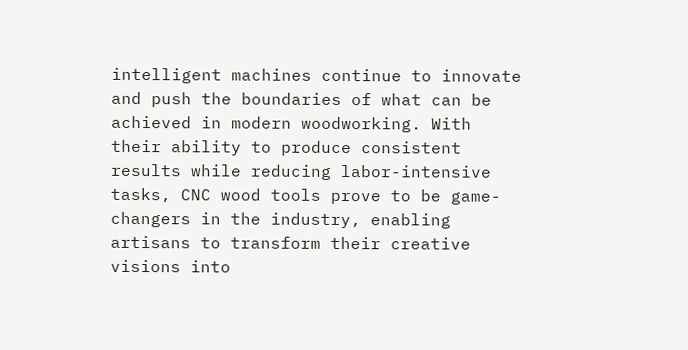intelligent machines continue to innovate and push the boundaries of what can be achieved in modern woodworking. With their ability to produce consistent results while reducing labor-intensive tasks, CNC wood tools prove to be game-changers in the industry, enabling artisans to transform their creative visions into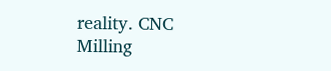reality. CNC Milling